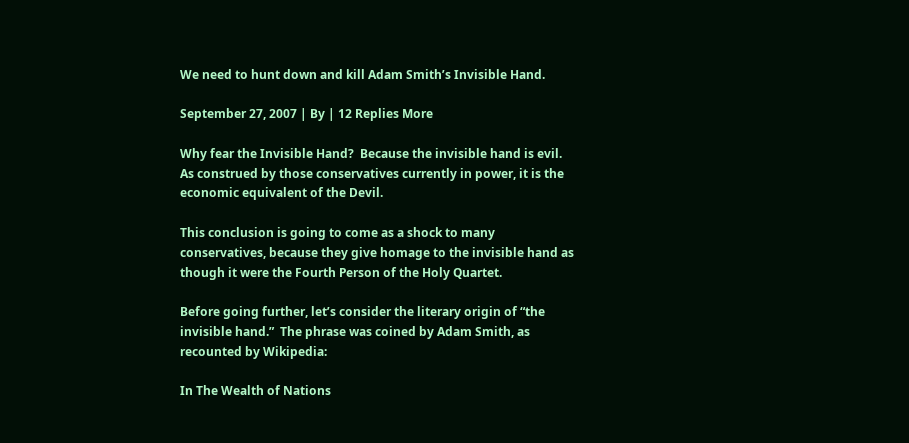We need to hunt down and kill Adam Smith’s Invisible Hand.

September 27, 2007 | By | 12 Replies More

Why fear the Invisible Hand?  Because the invisible hand is evil.  As construed by those conservatives currently in power, it is the economic equivalent of the Devil.

This conclusion is going to come as a shock to many conservatives, because they give homage to the invisible hand as though it were the Fourth Person of the Holy Quartet.

Before going further, let’s consider the literary origin of “the invisible hand.”  The phrase was coined by Adam Smith, as recounted by Wikipedia:

In The Wealth of Nations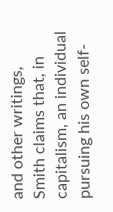and other writings, Smith claims that, in capitalism, an individual pursuing his own self-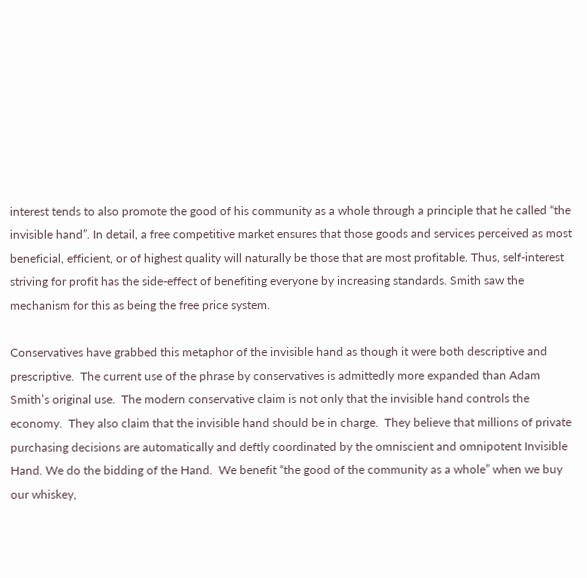interest tends to also promote the good of his community as a whole through a principle that he called “the invisible hand”. In detail, a free competitive market ensures that those goods and services perceived as most beneficial, efficient, or of highest quality will naturally be those that are most profitable. Thus, self-interest striving for profit has the side-effect of benefiting everyone by increasing standards. Smith saw the mechanism for this as being the free price system.

Conservatives have grabbed this metaphor of the invisible hand as though it were both descriptive and prescriptive.  The current use of the phrase by conservatives is admittedly more expanded than Adam Smith’s original use.  The modern conservative claim is not only that the invisible hand controls the economy.  They also claim that the invisible hand should be in charge.  They believe that millions of private purchasing decisions are automatically and deftly coordinated by the omniscient and omnipotent Invisible Hand. We do the bidding of the Hand.  We benefit “the good of the community as a whole” when we buy our whiskey,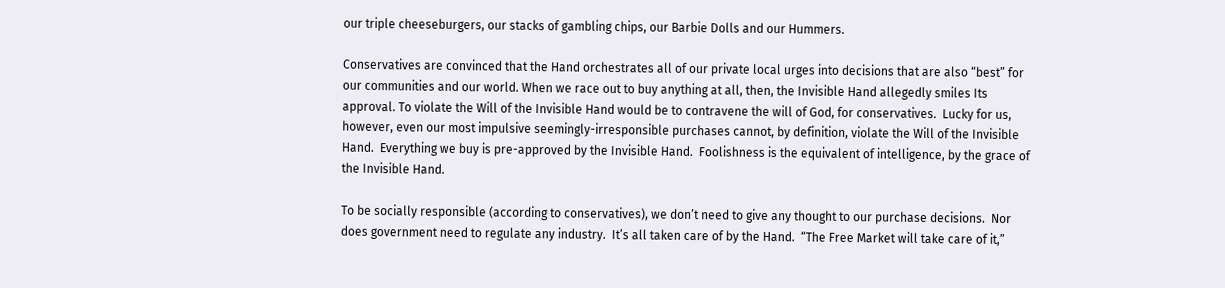our triple cheeseburgers, our stacks of gambling chips, our Barbie Dolls and our Hummers.

Conservatives are convinced that the Hand orchestrates all of our private local urges into decisions that are also “best” for our communities and our world. When we race out to buy anything at all, then, the Invisible Hand allegedly smiles Its approval. To violate the Will of the Invisible Hand would be to contravene the will of God, for conservatives.  Lucky for us, however, even our most impulsive seemingly-irresponsible purchases cannot, by definition, violate the Will of the Invisible Hand.  Everything we buy is pre-approved by the Invisible Hand.  Foolishness is the equivalent of intelligence, by the grace of the Invisible Hand.

To be socially responsible (according to conservatives), we don’t need to give any thought to our purchase decisions.  Nor does government need to regulate any industry.  It’s all taken care of by the Hand.  “The Free Market will take care of it,”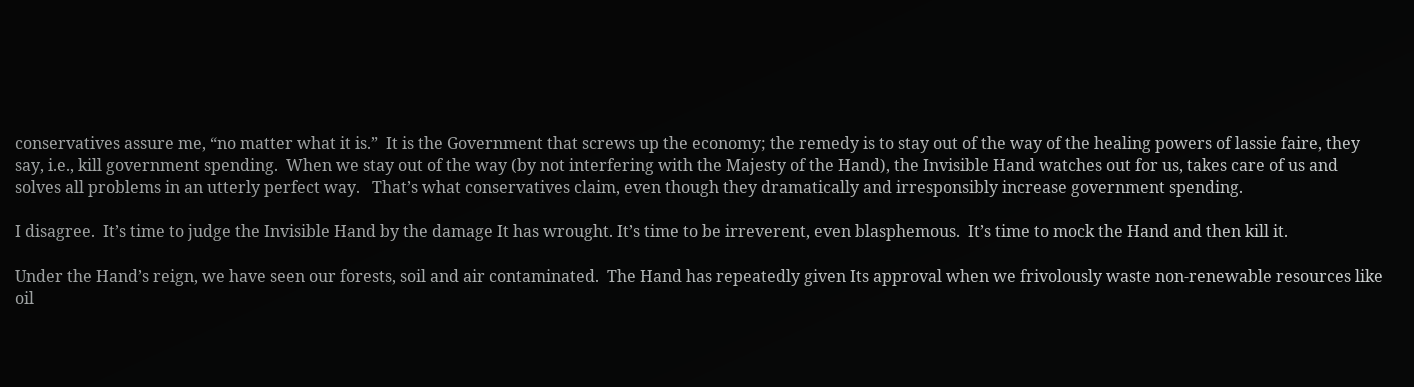conservatives assure me, “no matter what it is.”  It is the Government that screws up the economy; the remedy is to stay out of the way of the healing powers of lassie faire, they say, i.e., kill government spending.  When we stay out of the way (by not interfering with the Majesty of the Hand), the Invisible Hand watches out for us, takes care of us and solves all problems in an utterly perfect way.   That’s what conservatives claim, even though they dramatically and irresponsibly increase government spending.

I disagree.  It’s time to judge the Invisible Hand by the damage It has wrought. It’s time to be irreverent, even blasphemous.  It’s time to mock the Hand and then kill it.

Under the Hand’s reign, we have seen our forests, soil and air contaminated.  The Hand has repeatedly given Its approval when we frivolously waste non-renewable resources like oil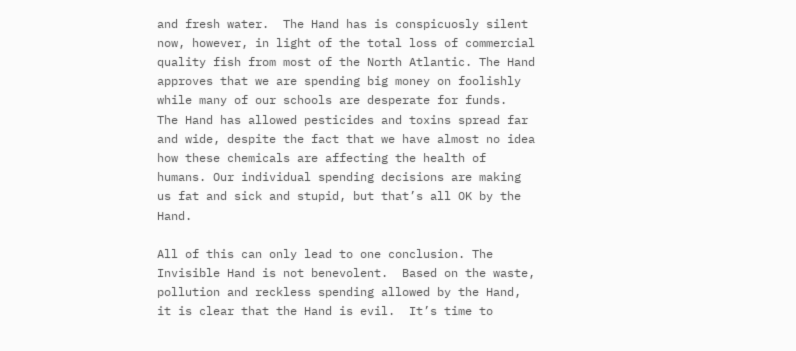and fresh water.  The Hand has is conspicuosly silent now, however, in light of the total loss of commercial quality fish from most of the North Atlantic. The Hand approves that we are spending big money on foolishly while many of our schools are desperate for funds.  The Hand has allowed pesticides and toxins spread far and wide, despite the fact that we have almost no idea how these chemicals are affecting the health of humans. Our individual spending decisions are making us fat and sick and stupid, but that’s all OK by the Hand.

All of this can only lead to one conclusion. The Invisible Hand is not benevolent.  Based on the waste, pollution and reckless spending allowed by the Hand, it is clear that the Hand is evil.  It’s time to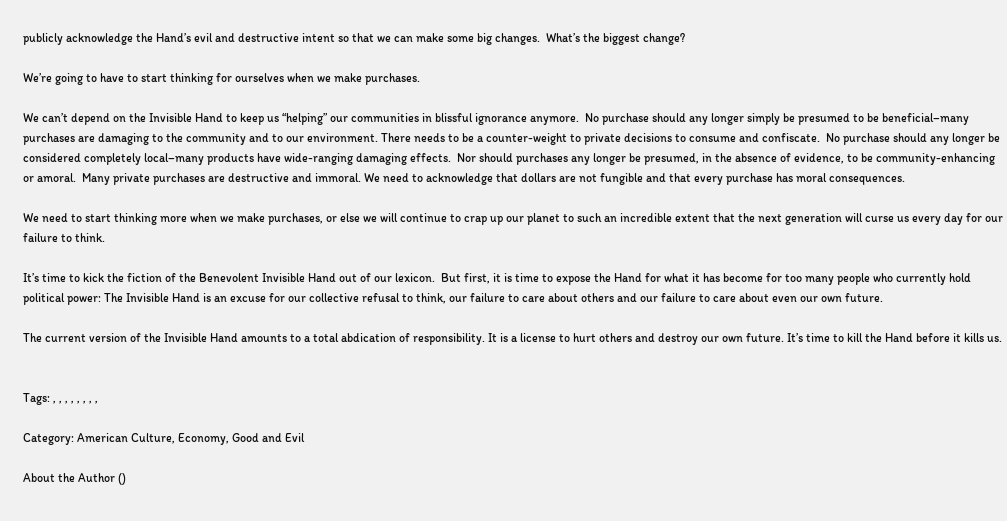publicly acknowledge the Hand’s evil and destructive intent so that we can make some big changes.  What’s the biggest change?

We’re going to have to start thinking for ourselves when we make purchases.

We can’t depend on the Invisible Hand to keep us “helping” our communities in blissful ignorance anymore.  No purchase should any longer simply be presumed to be beneficial–many purchases are damaging to the community and to our environment. There needs to be a counter-weight to private decisions to consume and confiscate.  No purchase should any longer be considered completely local–many products have wide-ranging damaging effects.  Nor should purchases any longer be presumed, in the absence of evidence, to be community-enhancing or amoral.  Many private purchases are destructive and immoral. We need to acknowledge that dollars are not fungible and that every purchase has moral consequences.

We need to start thinking more when we make purchases, or else we will continue to crap up our planet to such an incredible extent that the next generation will curse us every day for our failure to think.

It’s time to kick the fiction of the Benevolent Invisible Hand out of our lexicon.  But first, it is time to expose the Hand for what it has become for too many people who currently hold political power: The Invisible Hand is an excuse for our collective refusal to think, our failure to care about others and our failure to care about even our own future.

The current version of the Invisible Hand amounts to a total abdication of responsibility. It is a license to hurt others and destroy our own future. It’s time to kill the Hand before it kills us.


Tags: , , , , , , , ,

Category: American Culture, Economy, Good and Evil

About the Author ()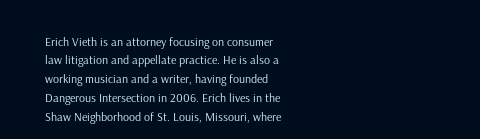Erich Vieth is an attorney focusing on consumer law litigation and appellate practice. He is also a working musician and a writer, having founded Dangerous Intersection in 2006. Erich lives in the Shaw Neighborhood of St. Louis, Missouri, where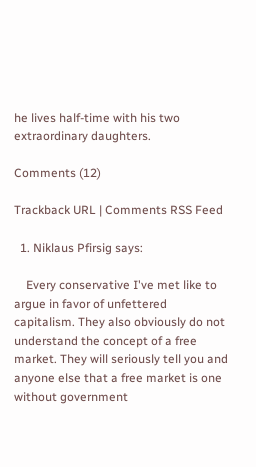he lives half-time with his two extraordinary daughters.

Comments (12)

Trackback URL | Comments RSS Feed

  1. Niklaus Pfirsig says:

    Every conservative I've met like to argue in favor of unfettered capitalism. They also obviously do not understand the concept of a free market. They will seriously tell you and anyone else that a free market is one without government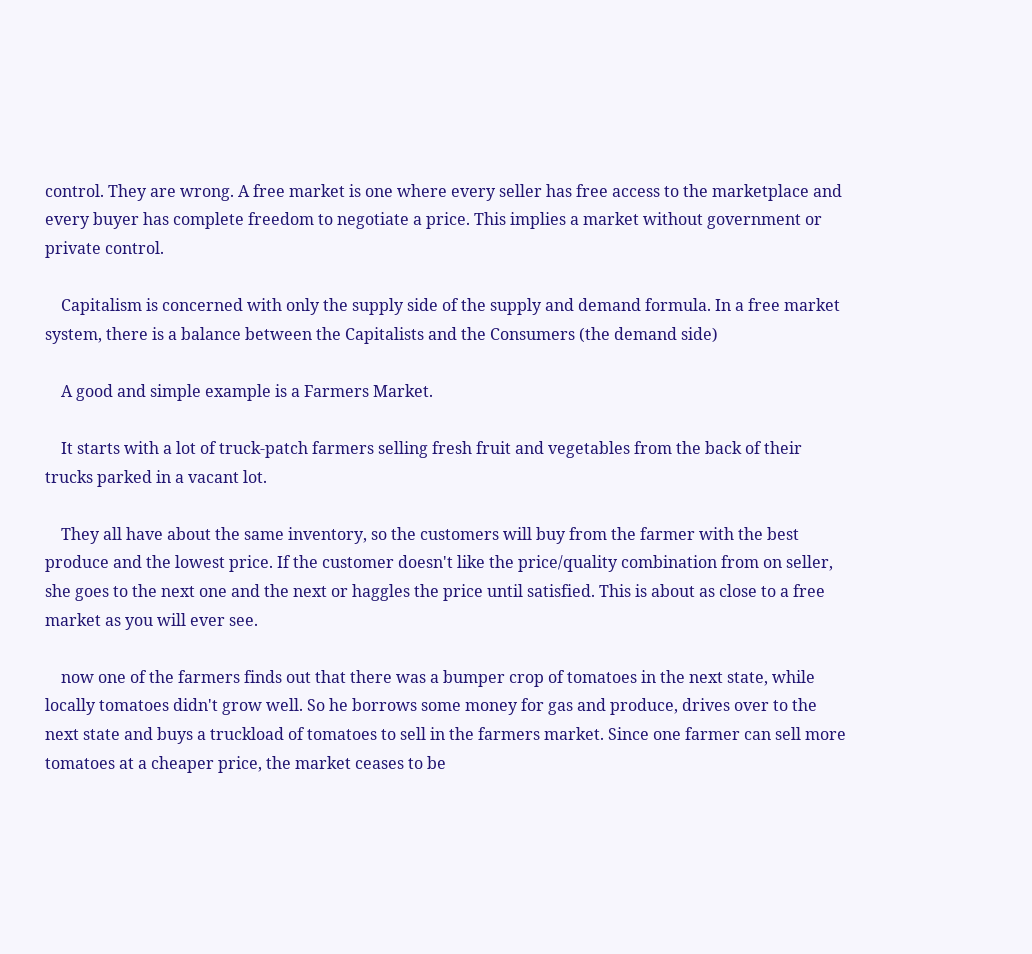control. They are wrong. A free market is one where every seller has free access to the marketplace and every buyer has complete freedom to negotiate a price. This implies a market without government or private control.

    Capitalism is concerned with only the supply side of the supply and demand formula. In a free market system, there is a balance between the Capitalists and the Consumers (the demand side)

    A good and simple example is a Farmers Market.

    It starts with a lot of truck-patch farmers selling fresh fruit and vegetables from the back of their trucks parked in a vacant lot.

    They all have about the same inventory, so the customers will buy from the farmer with the best produce and the lowest price. If the customer doesn't like the price/quality combination from on seller, she goes to the next one and the next or haggles the price until satisfied. This is about as close to a free market as you will ever see.

    now one of the farmers finds out that there was a bumper crop of tomatoes in the next state, while locally tomatoes didn't grow well. So he borrows some money for gas and produce, drives over to the next state and buys a truckload of tomatoes to sell in the farmers market. Since one farmer can sell more tomatoes at a cheaper price, the market ceases to be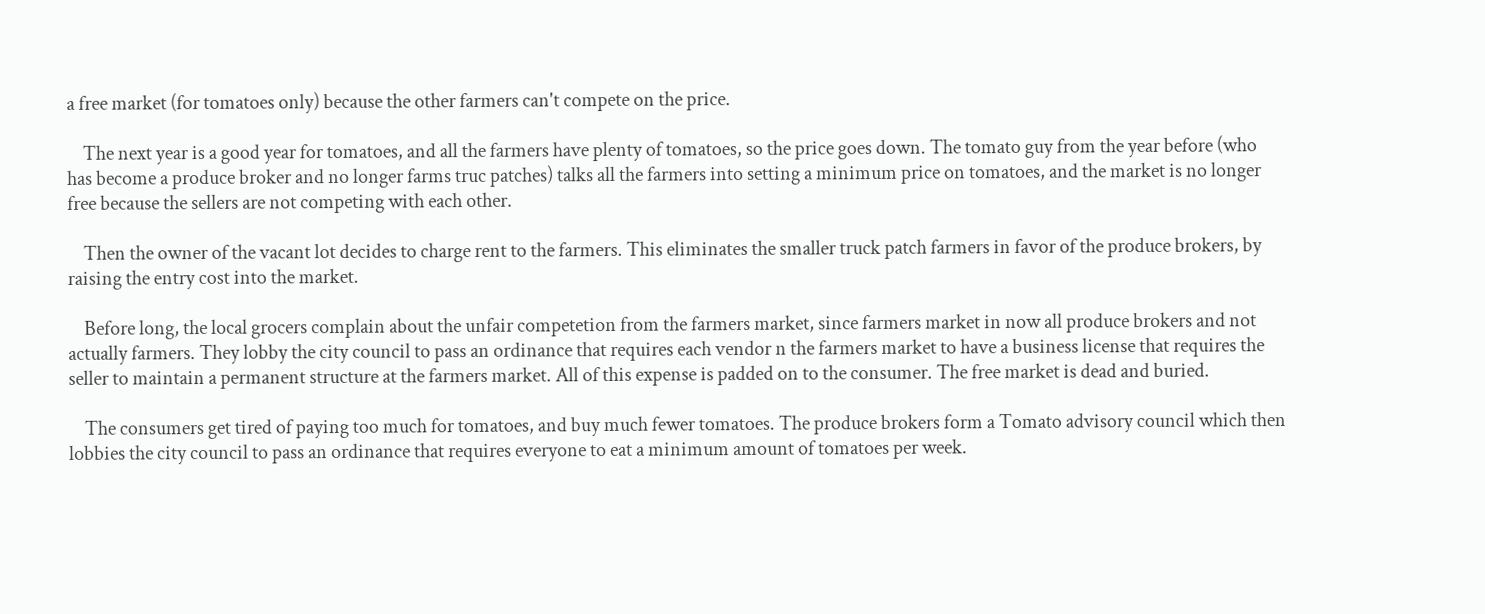a free market (for tomatoes only) because the other farmers can't compete on the price.

    The next year is a good year for tomatoes, and all the farmers have plenty of tomatoes, so the price goes down. The tomato guy from the year before (who has become a produce broker and no longer farms truc patches) talks all the farmers into setting a minimum price on tomatoes, and the market is no longer free because the sellers are not competing with each other.

    Then the owner of the vacant lot decides to charge rent to the farmers. This eliminates the smaller truck patch farmers in favor of the produce brokers, by raising the entry cost into the market.

    Before long, the local grocers complain about the unfair competetion from the farmers market, since farmers market in now all produce brokers and not actually farmers. They lobby the city council to pass an ordinance that requires each vendor n the farmers market to have a business license that requires the seller to maintain a permanent structure at the farmers market. All of this expense is padded on to the consumer. The free market is dead and buried.

    The consumers get tired of paying too much for tomatoes, and buy much fewer tomatoes. The produce brokers form a Tomato advisory council which then lobbies the city council to pass an ordinance that requires everyone to eat a minimum amount of tomatoes per week.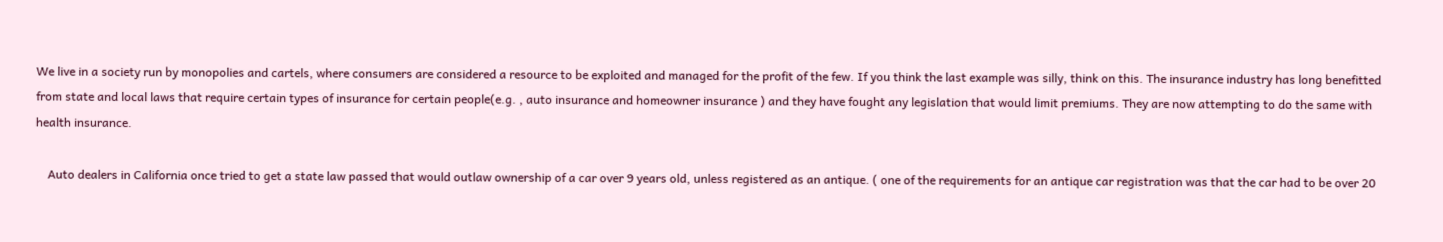We live in a society run by monopolies and cartels, where consumers are considered a resource to be exploited and managed for the profit of the few. If you think the last example was silly, think on this. The insurance industry has long benefitted from state and local laws that require certain types of insurance for certain people(e.g. , auto insurance and homeowner insurance ) and they have fought any legislation that would limit premiums. They are now attempting to do the same with health insurance.

    Auto dealers in California once tried to get a state law passed that would outlaw ownership of a car over 9 years old, unless registered as an antique. ( one of the requirements for an antique car registration was that the car had to be over 20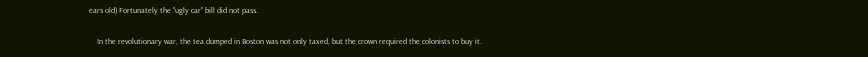ears old) Fortunately the "ugly car" bill did not pass.

    In the revolutionary war, the tea dumped in Boston was not only taxed, but the crown required the colonists to buy it.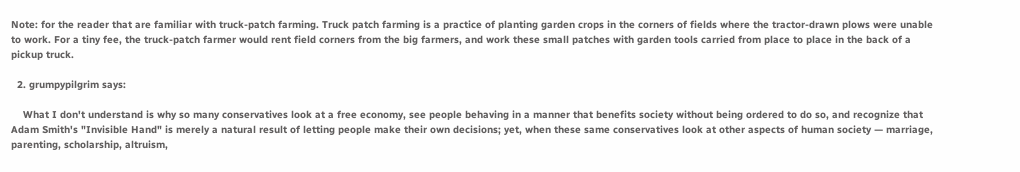Note: for the reader that are familiar with truck-patch farming. Truck patch farming is a practice of planting garden crops in the corners of fields where the tractor-drawn plows were unable to work. For a tiny fee, the truck-patch farmer would rent field corners from the big farmers, and work these small patches with garden tools carried from place to place in the back of a pickup truck.

  2. grumpypilgrim says:

    What I don't understand is why so many conservatives look at a free economy, see people behaving in a manner that benefits society without being ordered to do so, and recognize that Adam Smith's "Invisible Hand" is merely a natural result of letting people make their own decisions; yet, when these same conservatives look at other aspects of human society — marriage, parenting, scholarship, altruism,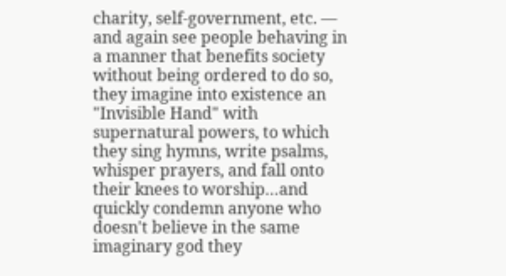charity, self-government, etc. — and again see people behaving in a manner that benefits society without being ordered to do so, they imagine into existence an "Invisible Hand" with supernatural powers, to which they sing hymns, write psalms, whisper prayers, and fall onto their knees to worship…and quickly condemn anyone who doesn't believe in the same imaginary god they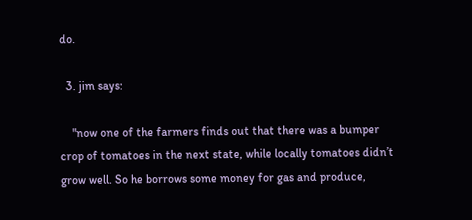do.

  3. jim says:

    "now one of the farmers finds out that there was a bumper crop of tomatoes in the next state, while locally tomatoes didn’t grow well. So he borrows some money for gas and produce,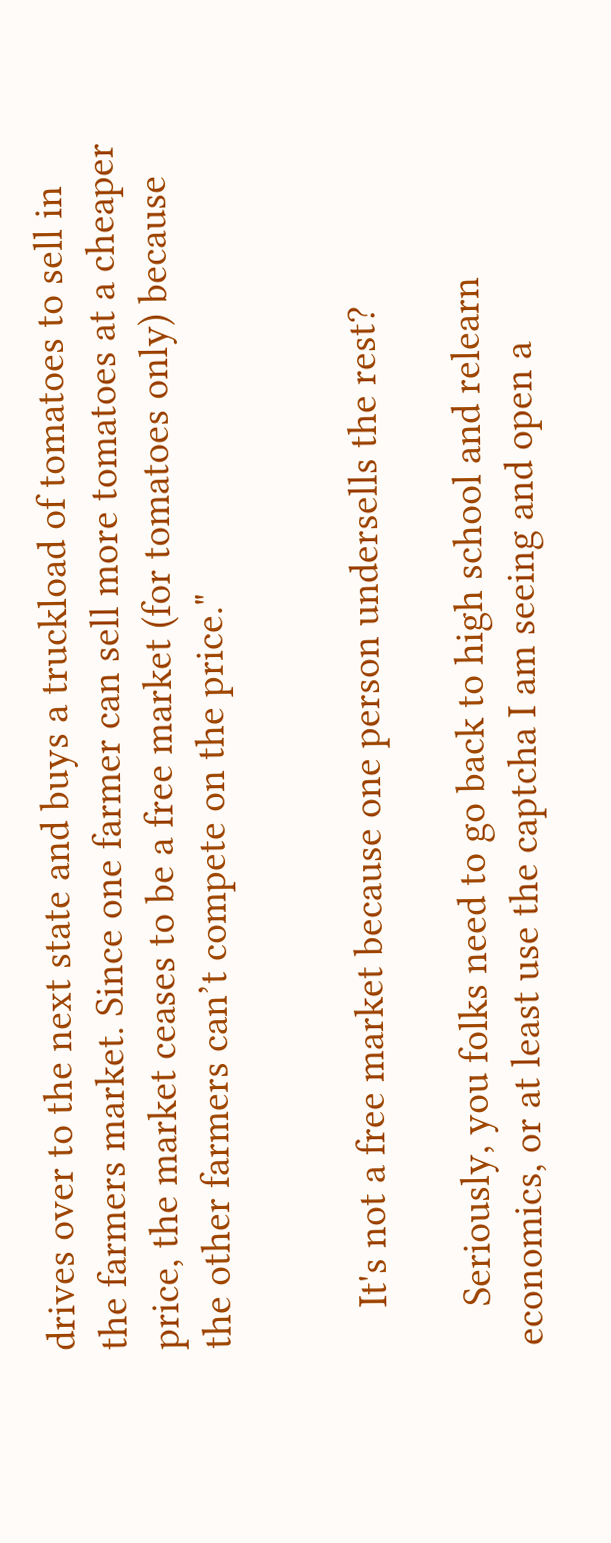drives over to the next state and buys a truckload of tomatoes to sell in the farmers market. Since one farmer can sell more tomatoes at a cheaper price, the market ceases to be a free market (for tomatoes only) because the other farmers can’t compete on the price."


    It's not a free market because one person undersells the rest?

    Seriously, you folks need to go back to high school and relearn economics, or at least use the captcha I am seeing and open a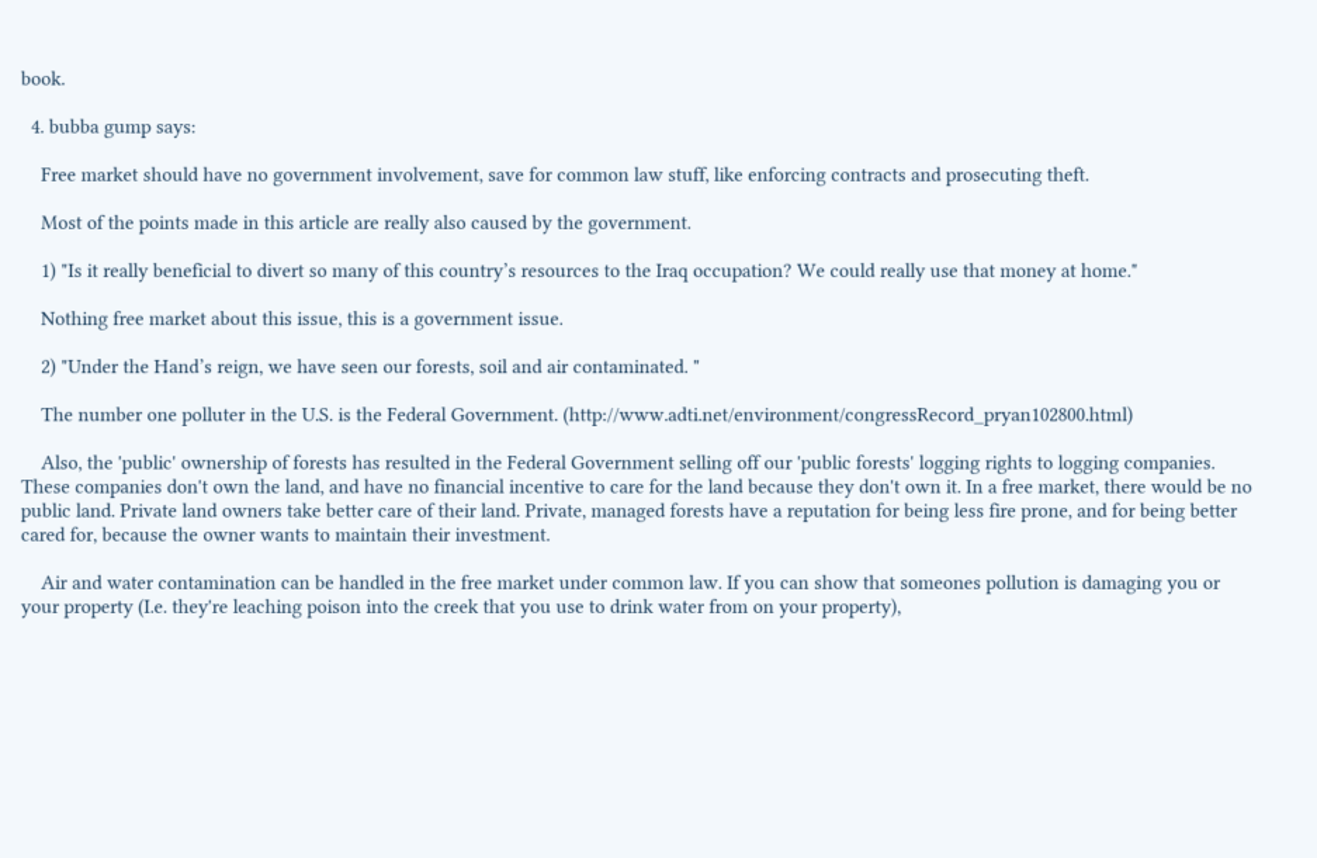book.

  4. bubba gump says:

    Free market should have no government involvement, save for common law stuff, like enforcing contracts and prosecuting theft.

    Most of the points made in this article are really also caused by the government.

    1) "Is it really beneficial to divert so many of this country’s resources to the Iraq occupation? We could really use that money at home."

    Nothing free market about this issue, this is a government issue.

    2) "Under the Hand’s reign, we have seen our forests, soil and air contaminated. "

    The number one polluter in the U.S. is the Federal Government. (http://www.adti.net/environment/congressRecord_pryan102800.html)

    Also, the 'public' ownership of forests has resulted in the Federal Government selling off our 'public forests' logging rights to logging companies. These companies don't own the land, and have no financial incentive to care for the land because they don't own it. In a free market, there would be no public land. Private land owners take better care of their land. Private, managed forests have a reputation for being less fire prone, and for being better cared for, because the owner wants to maintain their investment.

    Air and water contamination can be handled in the free market under common law. If you can show that someones pollution is damaging you or your property (I.e. they're leaching poison into the creek that you use to drink water from on your property),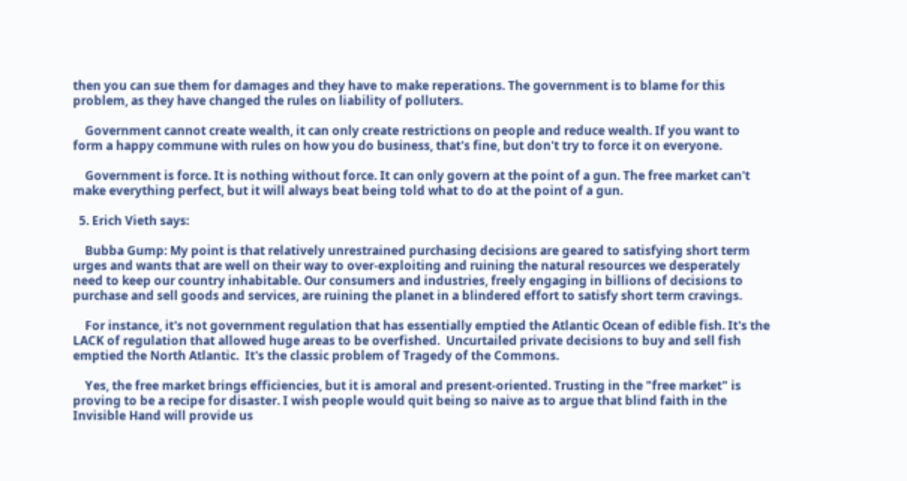then you can sue them for damages and they have to make reperations. The government is to blame for this problem, as they have changed the rules on liability of polluters.

    Government cannot create wealth, it can only create restrictions on people and reduce wealth. If you want to form a happy commune with rules on how you do business, that's fine, but don't try to force it on everyone.

    Government is force. It is nothing without force. It can only govern at the point of a gun. The free market can't make everything perfect, but it will always beat being told what to do at the point of a gun.

  5. Erich Vieth says:

    Bubba Gump: My point is that relatively unrestrained purchasing decisions are geared to satisfying short term urges and wants that are well on their way to over-exploiting and ruining the natural resources we desperately need to keep our country inhabitable. Our consumers and industries, freely engaging in billions of decisions to purchase and sell goods and services, are ruining the planet in a blindered effort to satisfy short term cravings.

    For instance, it's not government regulation that has essentially emptied the Atlantic Ocean of edible fish. It's the LACK of regulation that allowed huge areas to be overfished.  Uncurtailed private decisions to buy and sell fish emptied the North Atlantic.  It's the classic problem of Tragedy of the Commons.

    Yes, the free market brings efficiencies, but it is amoral and present-oriented. Trusting in the "free market" is proving to be a recipe for disaster. I wish people would quit being so naive as to argue that blind faith in the Invisible Hand will provide us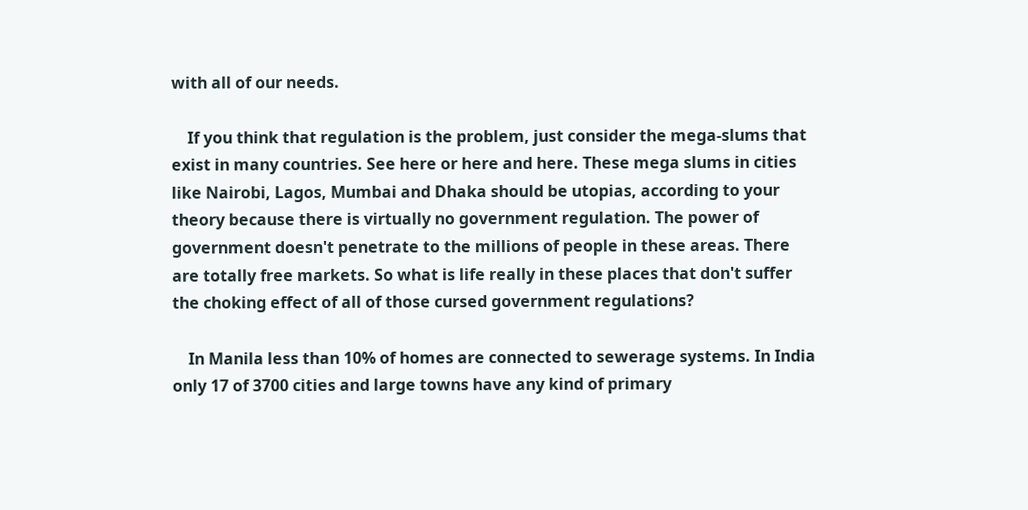with all of our needs.

    If you think that regulation is the problem, just consider the mega-slums that exist in many countries. See here or here and here. These mega slums in cities like Nairobi, Lagos, Mumbai and Dhaka should be utopias, according to your theory because there is virtually no government regulation. The power of government doesn't penetrate to the millions of people in these areas. There are totally free markets. So what is life really in these places that don't suffer the choking effect of all of those cursed government regulations?

    In Manila less than 10% of homes are connected to sewerage systems. In India only 17 of 3700 cities and large towns have any kind of primary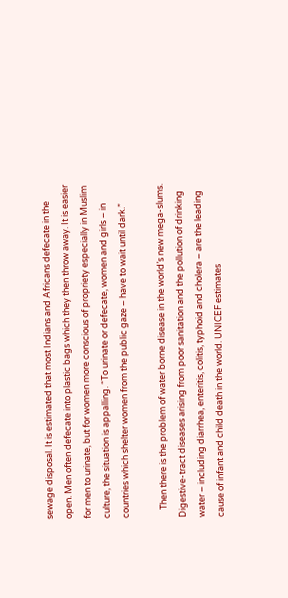sewage disposal. It is estimated that most Indians and Africans defecate in the open. Men often defecate into plastic bags which they then throw away. It is easier for men to urinate, but for women more conscious of propriety especially in Muslim culture, the situation is appalling. “To urinate or defecate, women and girls – in countries which shelter women from the public gaze – have to wait until dark.”

    Then there is the problem of water borne disease in the world’s new mega-slums. Digestive-tract diseases arising from poor sanitation and the pollution of drinking water – including diarrhea, enteritis, colitis, typhoid and cholera – are the leading cause of infant and child death in the world. UNICEF estimates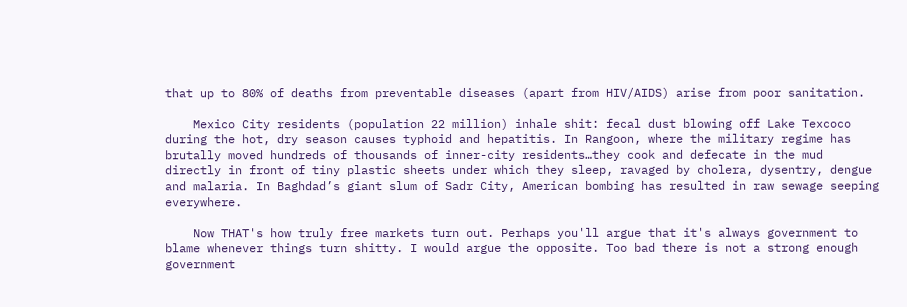that up to 80% of deaths from preventable diseases (apart from HIV/AIDS) arise from poor sanitation.

    Mexico City residents (population 22 million) inhale shit: fecal dust blowing off Lake Texcoco during the hot, dry season causes typhoid and hepatitis. In Rangoon, where the military regime has brutally moved hundreds of thousands of inner-city residents…they cook and defecate in the mud directly in front of tiny plastic sheets under which they sleep, ravaged by cholera, dysentry, dengue and malaria. In Baghdad’s giant slum of Sadr City, American bombing has resulted in raw sewage seeping everywhere.

    Now THAT's how truly free markets turn out. Perhaps you'll argue that it's always government to blame whenever things turn shitty. I would argue the opposite. Too bad there is not a strong enough government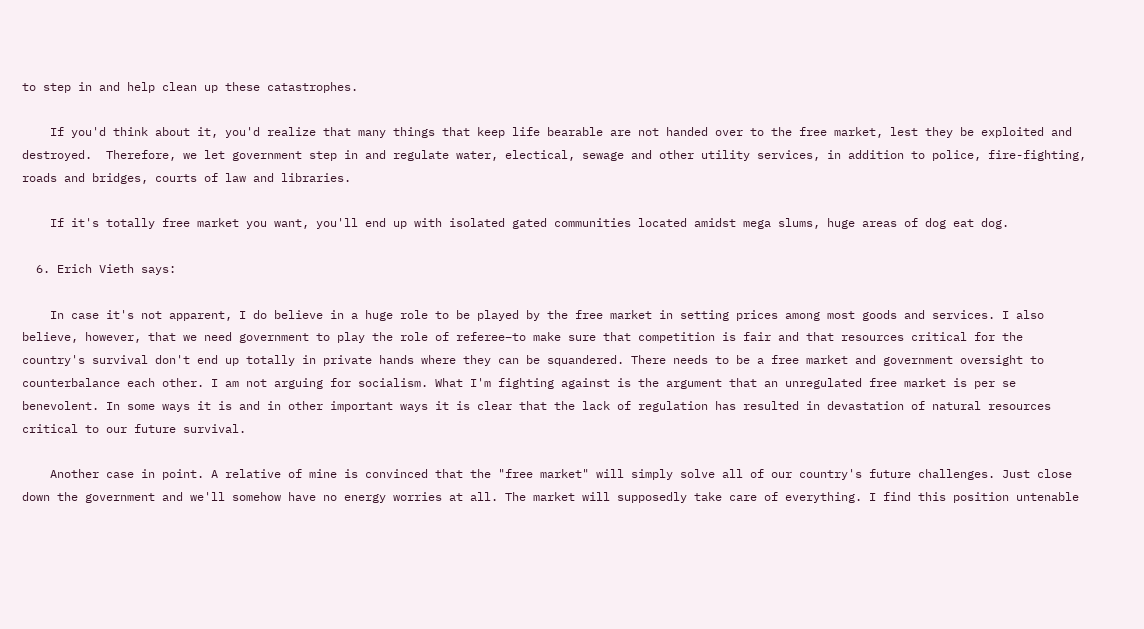to step in and help clean up these catastrophes.

    If you'd think about it, you'd realize that many things that keep life bearable are not handed over to the free market, lest they be exploited and destroyed.  Therefore, we let government step in and regulate water, electical, sewage and other utility services, in addition to police, fire-fighting, roads and bridges, courts of law and libraries.

    If it's totally free market you want, you'll end up with isolated gated communities located amidst mega slums, huge areas of dog eat dog.

  6. Erich Vieth says:

    In case it's not apparent, I do believe in a huge role to be played by the free market in setting prices among most goods and services. I also believe, however, that we need government to play the role of referee–to make sure that competition is fair and that resources critical for the country's survival don't end up totally in private hands where they can be squandered. There needs to be a free market and government oversight to counterbalance each other. I am not arguing for socialism. What I'm fighting against is the argument that an unregulated free market is per se benevolent. In some ways it is and in other important ways it is clear that the lack of regulation has resulted in devastation of natural resources critical to our future survival.

    Another case in point. A relative of mine is convinced that the "free market" will simply solve all of our country's future challenges. Just close down the government and we'll somehow have no energy worries at all. The market will supposedly take care of everything. I find this position untenable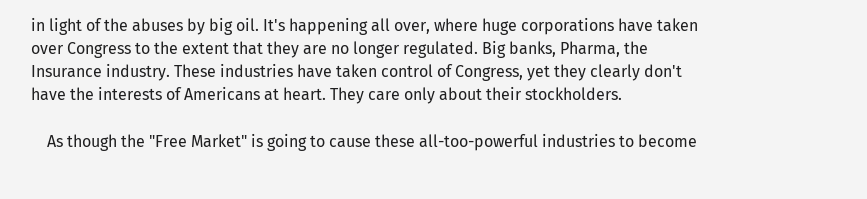in light of the abuses by big oil. It's happening all over, where huge corporations have taken over Congress to the extent that they are no longer regulated. Big banks, Pharma, the Insurance industry. These industries have taken control of Congress, yet they clearly don't have the interests of Americans at heart. They care only about their stockholders.

    As though the "Free Market" is going to cause these all-too-powerful industries to become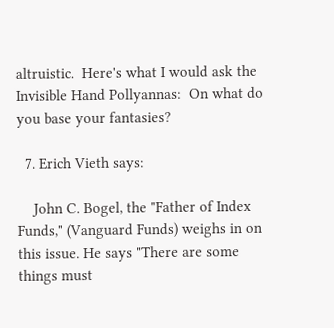altruistic.  Here's what I would ask the Invisible Hand Pollyannas:  On what do you base your fantasies?

  7. Erich Vieth says:

    John C. Bogel, the "Father of Index Funds," (Vanguard Funds) weighs in on this issue. He says "There are some things must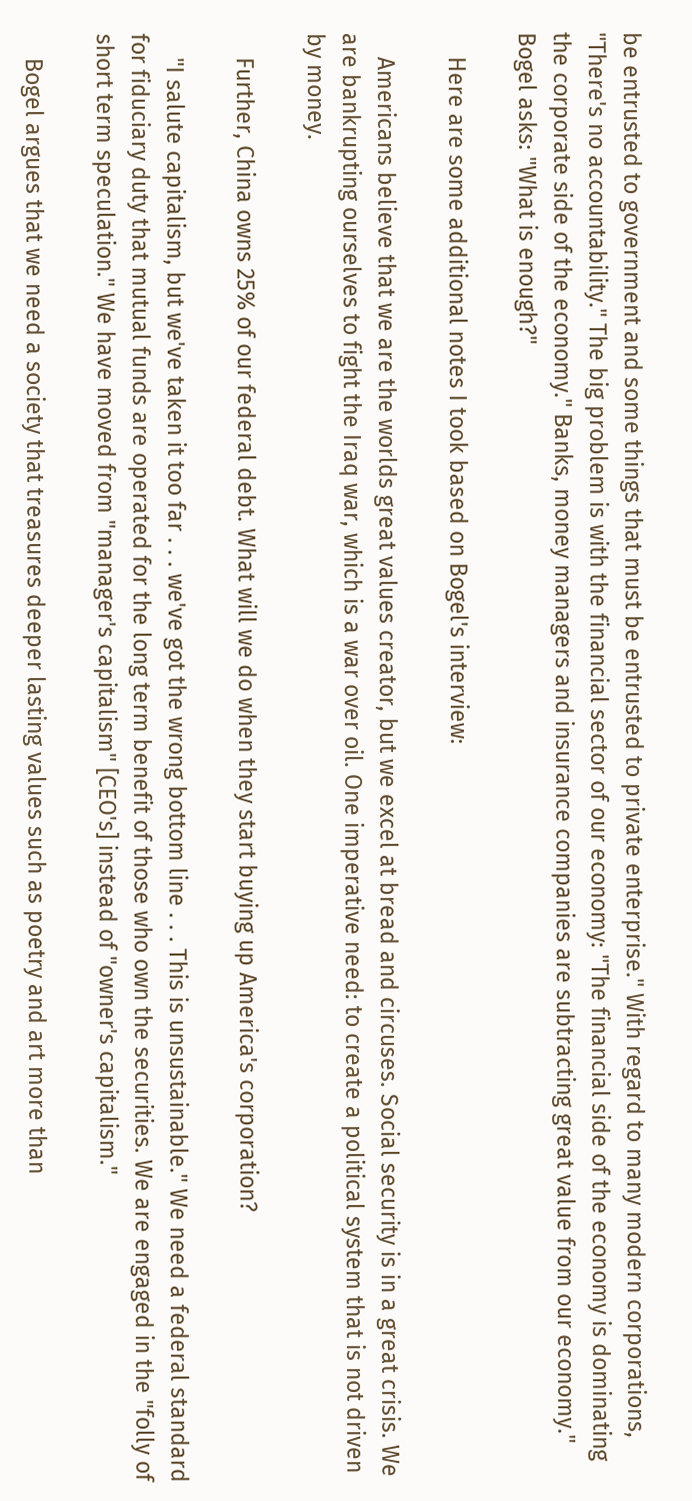be entrusted to government and some things that must be entrusted to private enterprise." With regard to many modern corporations, "There's no accountability." The big problem is with the financial sector of our economy: "The financial side of the economy is dominating the corporate side of the economy." Banks, money managers and insurance companies are subtracting great value from our economy." Bogel asks: "What is enough?"

    Here are some additional notes I took based on Bogel's interview:

    Americans believe that we are the worlds great values creator, but we excel at bread and circuses. Social security is in a great crisis. We are bankrupting ourselves to fight the Iraq war, which is a war over oil. One imperative need: to create a political system that is not driven by money.

    Further, China owns 25% of our federal debt. What will we do when they start buying up America's corporation?

    "I salute capitalism, but we've taken it too far . . . we've got the wrong bottom line . . . This is unsustainable." We need a federal standard for fiduciary duty that mutual funds are operated for the long term benefit of those who own the securities. We are engaged in the "folly of short term speculation." We have moved from "manager's capitalism" [CEO's] instead of "owner's capitalism."

    Bogel argues that we need a society that treasures deeper lasting values such as poetry and art more than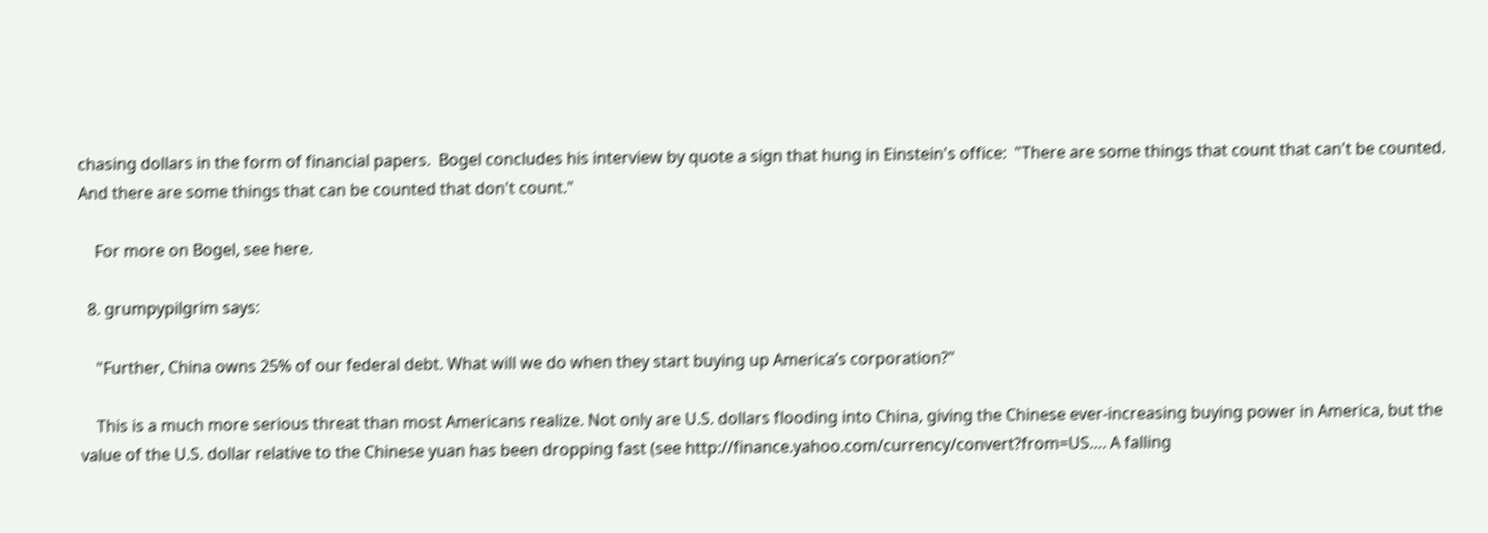chasing dollars in the form of financial papers.  Bogel concludes his interview by quote a sign that hung in Einstein's office:  "There are some things that count that can't be counted.  And there are some things that can be counted that don't count."

    For more on Bogel, see here.

  8. grumpypilgrim says:

    "Further, China owns 25% of our federal debt. What will we do when they start buying up America’s corporation?"

    This is a much more serious threat than most Americans realize. Not only are U.S. dollars flooding into China, giving the Chinese ever-increasing buying power in America, but the value of the U.S. dollar relative to the Chinese yuan has been dropping fast (see http://finance.yahoo.com/currency/convert?from=US…. A falling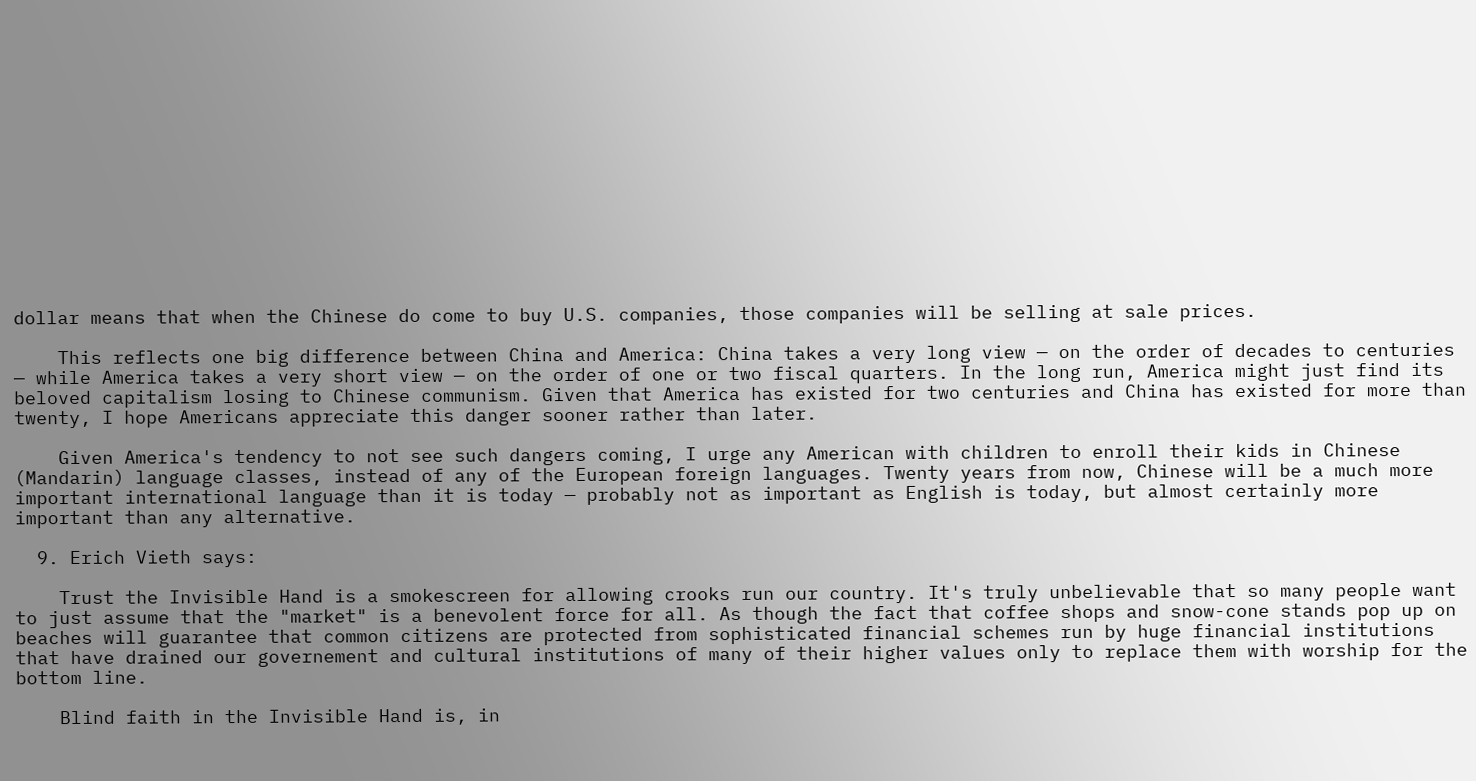dollar means that when the Chinese do come to buy U.S. companies, those companies will be selling at sale prices.

    This reflects one big difference between China and America: China takes a very long view — on the order of decades to centuries — while America takes a very short view — on the order of one or two fiscal quarters. In the long run, America might just find its beloved capitalism losing to Chinese communism. Given that America has existed for two centuries and China has existed for more than twenty, I hope Americans appreciate this danger sooner rather than later.

    Given America's tendency to not see such dangers coming, I urge any American with children to enroll their kids in Chinese (Mandarin) language classes, instead of any of the European foreign languages. Twenty years from now, Chinese will be a much more important international language than it is today — probably not as important as English is today, but almost certainly more important than any alternative.

  9. Erich Vieth says:

    Trust the Invisible Hand is a smokescreen for allowing crooks run our country. It's truly unbelievable that so many people want to just assume that the "market" is a benevolent force for all. As though the fact that coffee shops and snow-cone stands pop up on beaches will guarantee that common citizens are protected from sophisticated financial schemes run by huge financial institutions that have drained our governement and cultural institutions of many of their higher values only to replace them with worship for the bottom line.

    Blind faith in the Invisible Hand is, in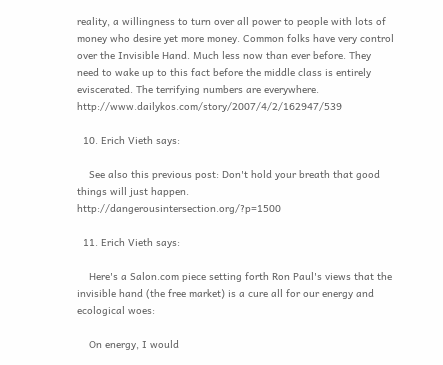reality, a willingness to turn over all power to people with lots of money who desire yet more money. Common folks have very control over the Invisible Hand. Much less now than ever before. They need to wake up to this fact before the middle class is entirely eviscerated. The terrifying numbers are everywhere. http://www.dailykos.com/story/2007/4/2/162947/539

  10. Erich Vieth says:

    See also this previous post: Don't hold your breath that good things will just happen. http://dangerousintersection.org/?p=1500

  11. Erich Vieth says:

    Here's a Salon.com piece setting forth Ron Paul's views that the invisible hand (the free market) is a cure all for our energy and ecological woes:

    On energy, I would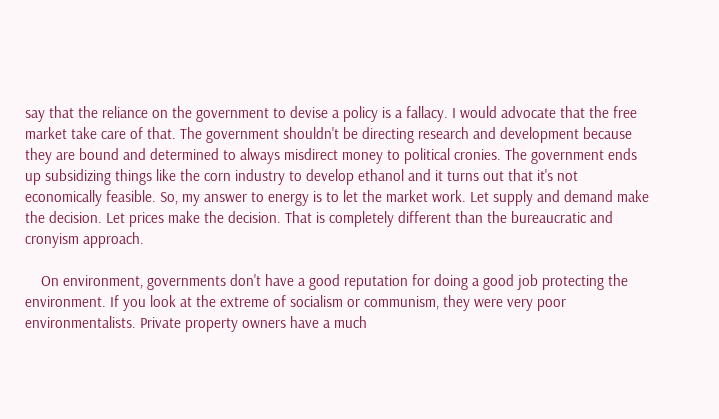say that the reliance on the government to devise a policy is a fallacy. I would advocate that the free market take care of that. The government shouldn't be directing research and development because they are bound and determined to always misdirect money to political cronies. The government ends up subsidizing things like the corn industry to develop ethanol and it turns out that it's not economically feasible. So, my answer to energy is to let the market work. Let supply and demand make the decision. Let prices make the decision. That is completely different than the bureaucratic and cronyism approach.

    On environment, governments don't have a good reputation for doing a good job protecting the environment. If you look at the extreme of socialism or communism, they were very poor environmentalists. Private property owners have a much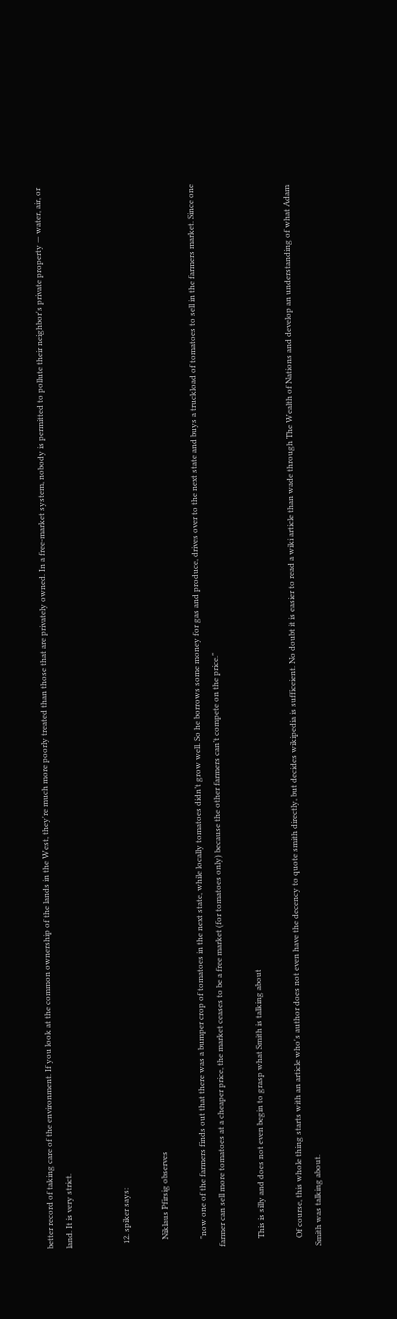better record of taking care of the environment. If you look at the common ownership of the lands in the West, they're much more poorly treated than those that are privately owned. In a free-market system, nobody is permitted to pollute their neighbor's private property — water, air, or land. It is very strict.


  12. spiker says:

    Niklaus Pfirsig observes

    "now one of the farmers finds out that there was a bumper crop of tomatoes in the next state, while locally tomatoes didn’t grow well. So he borrows some money for gas and produce, drives over to the next state and buys a truckload of tomatoes to sell in the farmers market. Since one farmer can sell more tomatoes at a cheaper price, the market ceases to be a free market (for tomatoes only) because the other farmers can’t compete on the price."

    This is silly and does not even begin to grasp what Smith is talking about

    Of course, this whole thing starts with an article who's author does not even have the decency to quote smith directly, but decides wikipedia is sufficeient. No doubt it is easier to read a wiki article than wade through The Wealth of Nations and develop an understanding of what Adam Smith was talking about.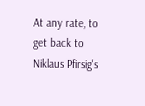At any rate, to get back to Niklaus Pfirsig's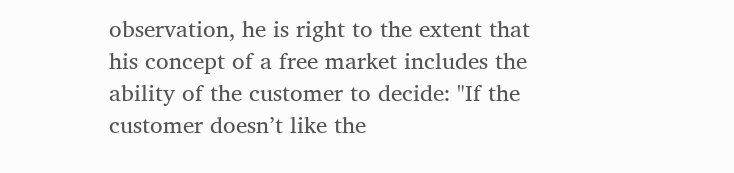observation, he is right to the extent that his concept of a free market includes the ability of the customer to decide: "If the customer doesn’t like the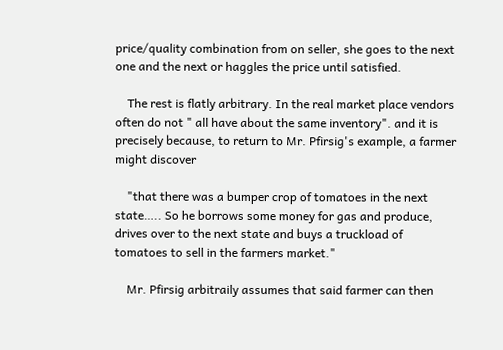price/quality combination from on seller, she goes to the next one and the next or haggles the price until satisfied.

    The rest is flatly arbitrary. In the real market place vendors often do not " all have about the same inventory". and it is precisely because, to return to Mr. Pfirsig's example, a farmer might discover

    "that there was a bumper crop of tomatoes in the next state….. So he borrows some money for gas and produce, drives over to the next state and buys a truckload of tomatoes to sell in the farmers market."

    Mr. Pfirsig arbitraily assumes that said farmer can then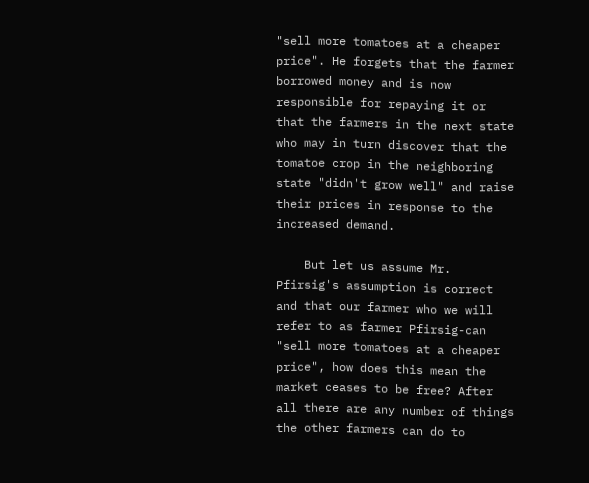"sell more tomatoes at a cheaper price". He forgets that the farmer borrowed money and is now responsible for repaying it or that the farmers in the next state who may in turn discover that the tomatoe crop in the neighboring state "didn't grow well" and raise their prices in response to the increased demand.

    But let us assume Mr. Pfirsig's assumption is correct and that our farmer who we will refer to as farmer Pfirsig-can "sell more tomatoes at a cheaper price", how does this mean the market ceases to be free? After all there are any number of things the other farmers can do to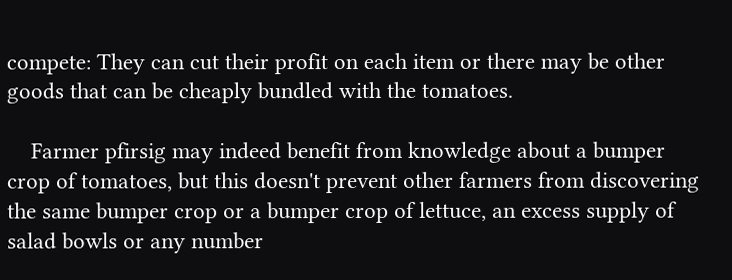compete: They can cut their profit on each item or there may be other goods that can be cheaply bundled with the tomatoes.

    Farmer pfirsig may indeed benefit from knowledge about a bumper crop of tomatoes, but this doesn't prevent other farmers from discovering the same bumper crop or a bumper crop of lettuce, an excess supply of salad bowls or any number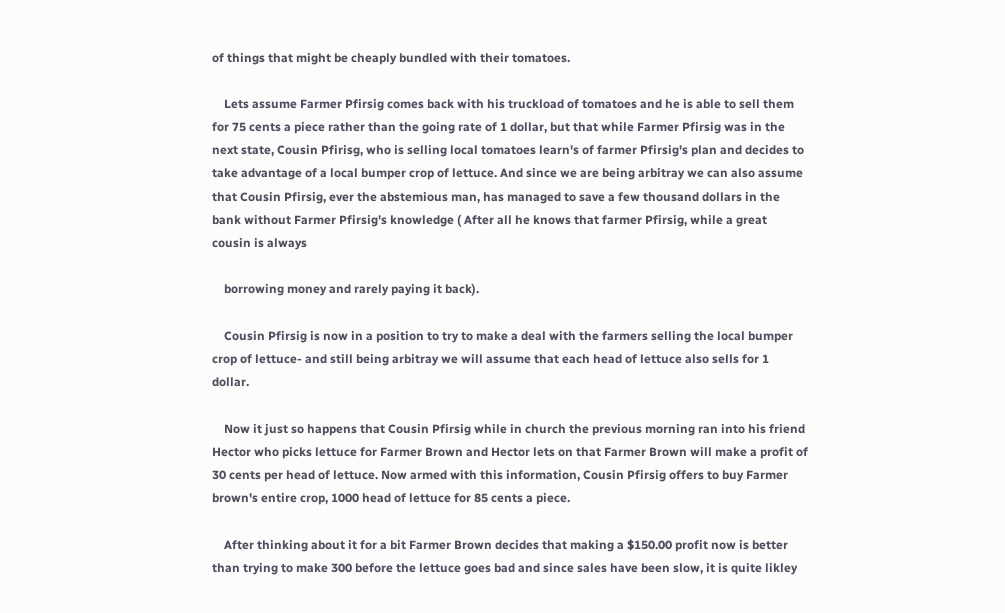of things that might be cheaply bundled with their tomatoes.

    Lets assume Farmer Pfirsig comes back with his truckload of tomatoes and he is able to sell them for 75 cents a piece rather than the going rate of 1 dollar, but that while Farmer Pfirsig was in the next state, Cousin Pfirisg, who is selling local tomatoes learn's of farmer Pfirsig's plan and decides to take advantage of a local bumper crop of lettuce. And since we are being arbitray we can also assume that Cousin Pfirsig, ever the abstemious man, has managed to save a few thousand dollars in the bank without Farmer Pfirsig's knowledge ( After all he knows that farmer Pfirsig, while a great cousin is always

    borrowing money and rarely paying it back).

    Cousin Pfirsig is now in a position to try to make a deal with the farmers selling the local bumper crop of lettuce- and still being arbitray we will assume that each head of lettuce also sells for 1 dollar.

    Now it just so happens that Cousin Pfirsig while in church the previous morning ran into his friend Hector who picks lettuce for Farmer Brown and Hector lets on that Farmer Brown will make a profit of 30 cents per head of lettuce. Now armed with this information, Cousin Pfirsig offers to buy Farmer brown's entire crop, 1000 head of lettuce for 85 cents a piece.

    After thinking about it for a bit Farmer Brown decides that making a $150.00 profit now is better than trying to make 300 before the lettuce goes bad and since sales have been slow, it is quite likley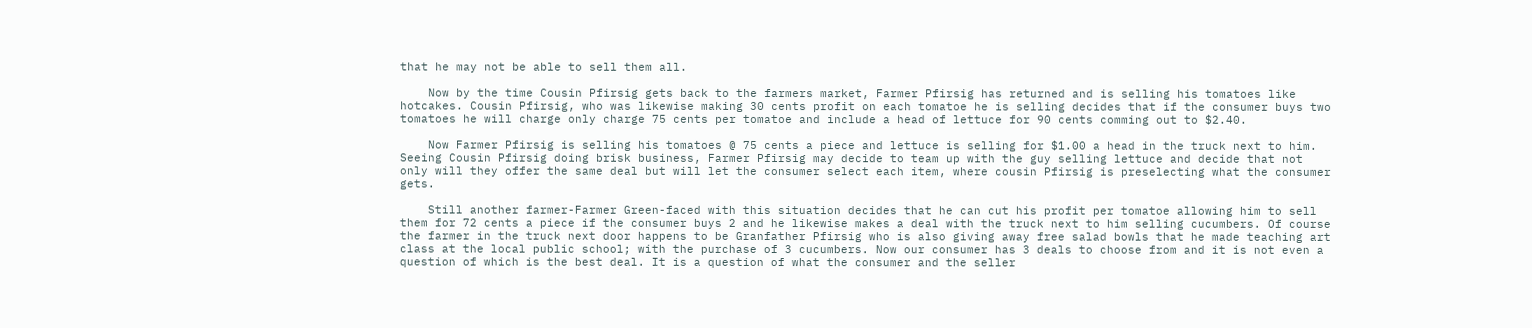that he may not be able to sell them all.

    Now by the time Cousin Pfirsig gets back to the farmers market, Farmer Pfirsig has returned and is selling his tomatoes like hotcakes. Cousin Pfirsig, who was likewise making 30 cents profit on each tomatoe he is selling decides that if the consumer buys two tomatoes he will charge only charge 75 cents per tomatoe and include a head of lettuce for 90 cents comming out to $2.40.

    Now Farmer Pfirsig is selling his tomatoes @ 75 cents a piece and lettuce is selling for $1.00 a head in the truck next to him. Seeing Cousin Pfirsig doing brisk business, Farmer Pfirsig may decide to team up with the guy selling lettuce and decide that not only will they offer the same deal but will let the consumer select each item, where cousin Pfirsig is preselecting what the consumer gets.

    Still another farmer-Farmer Green-faced with this situation decides that he can cut his profit per tomatoe allowing him to sell them for 72 cents a piece if the consumer buys 2 and he likewise makes a deal with the truck next to him selling cucumbers. Of course the farmer in the truck next door happens to be Granfather Pfirsig who is also giving away free salad bowls that he made teaching art class at the local public school; with the purchase of 3 cucumbers. Now our consumer has 3 deals to choose from and it is not even a question of which is the best deal. It is a question of what the consumer and the seller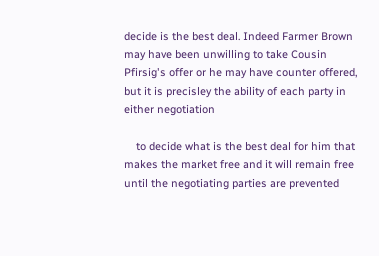decide is the best deal. Indeed Farmer Brown may have been unwilling to take Cousin Pfirsig's offer or he may have counter offered, but it is precisley the ability of each party in either negotiation

    to decide what is the best deal for him that makes the market free and it will remain free until the negotiating parties are prevented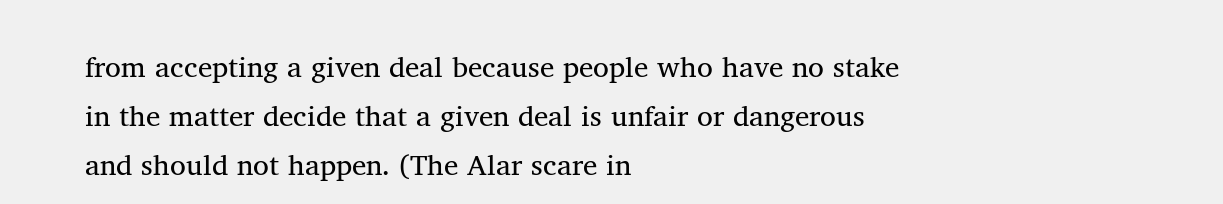from accepting a given deal because people who have no stake in the matter decide that a given deal is unfair or dangerous and should not happen. (The Alar scare in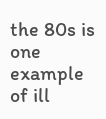the 80s is one example of ill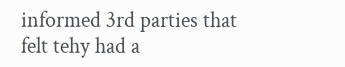informed 3rd parties that felt tehy had a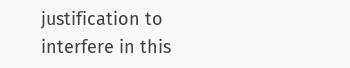justification to interfere in this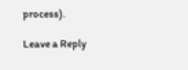process).

Leave a Reply